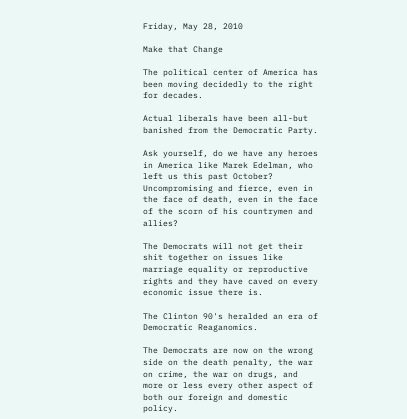Friday, May 28, 2010

Make that Change

The political center of America has been moving decidedly to the right for decades.

Actual liberals have been all-but banished from the Democratic Party.

Ask yourself, do we have any heroes in America like Marek Edelman, who left us this past October? Uncompromising and fierce, even in the face of death, even in the face of the scorn of his countrymen and allies?

The Democrats will not get their shit together on issues like marriage equality or reproductive rights and they have caved on every economic issue there is.

The Clinton 90's heralded an era of Democratic Reaganomics.

The Democrats are now on the wrong side on the death penalty, the war on crime, the war on drugs, and more or less every other aspect of both our foreign and domestic policy.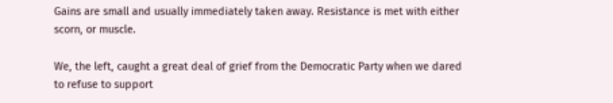Gains are small and usually immediately taken away. Resistance is met with either scorn, or muscle.

We, the left, caught a great deal of grief from the Democratic Party when we dared to refuse to support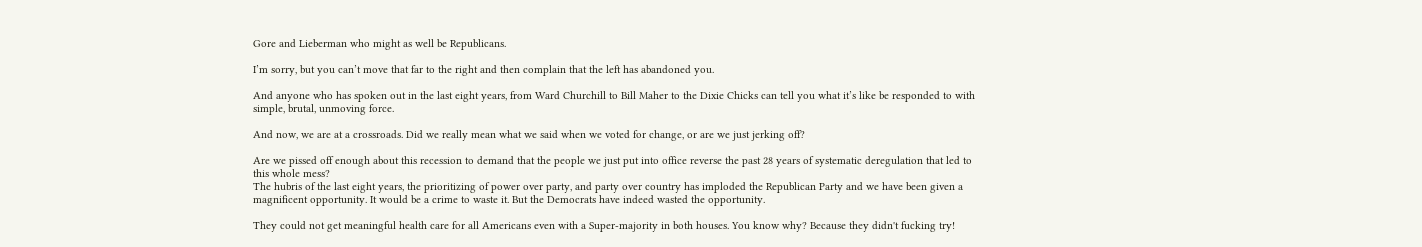Gore and Lieberman who might as well be Republicans.

I’m sorry, but you can’t move that far to the right and then complain that the left has abandoned you.

And anyone who has spoken out in the last eight years, from Ward Churchill to Bill Maher to the Dixie Chicks can tell you what it’s like be responded to with simple, brutal, unmoving force.

And now, we are at a crossroads. Did we really mean what we said when we voted for change, or are we just jerking off?

Are we pissed off enough about this recession to demand that the people we just put into office reverse the past 28 years of systematic deregulation that led to this whole mess?
The hubris of the last eight years, the prioritizing of power over party, and party over country has imploded the Republican Party and we have been given a magnificent opportunity. It would be a crime to waste it. But the Democrats have indeed wasted the opportunity.

They could not get meaningful health care for all Americans even with a Super-majority in both houses. You know why? Because they didn't fucking try!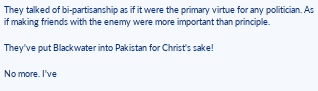They talked of bi-partisanship as if it were the primary virtue for any politician. As if making friends with the enemy were more important than principle.

They've put Blackwater into Pakistan for Christ's sake!

No more. I've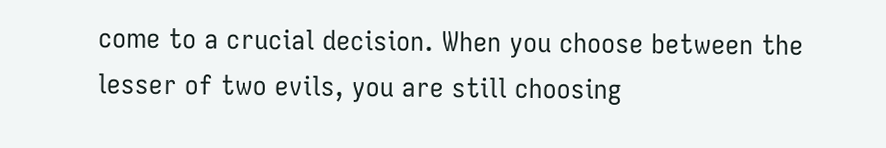come to a crucial decision. When you choose between the lesser of two evils, you are still choosing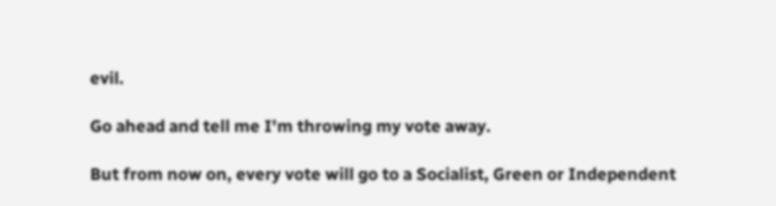evil.

Go ahead and tell me I'm throwing my vote away.

But from now on, every vote will go to a Socialist, Green or Independent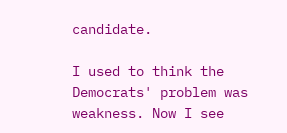candidate.

I used to think the Democrats' problem was weakness. Now I see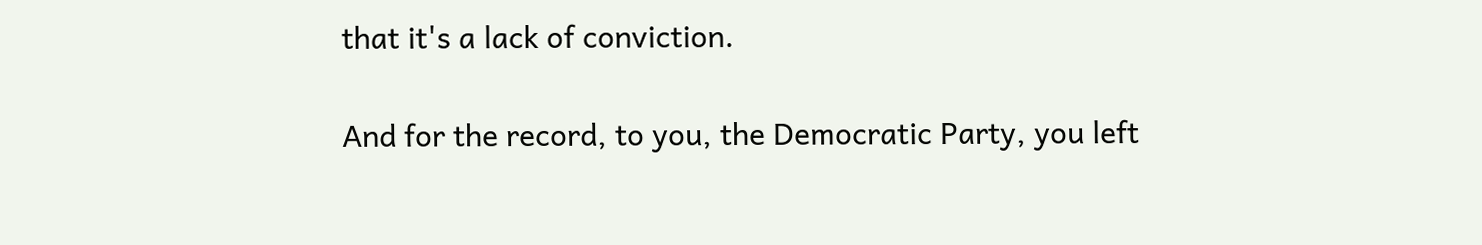that it's a lack of conviction.

And for the record, to you, the Democratic Party, you left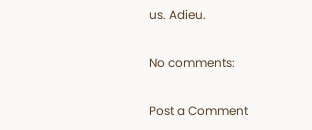us. Adieu.

No comments:

Post a Comment